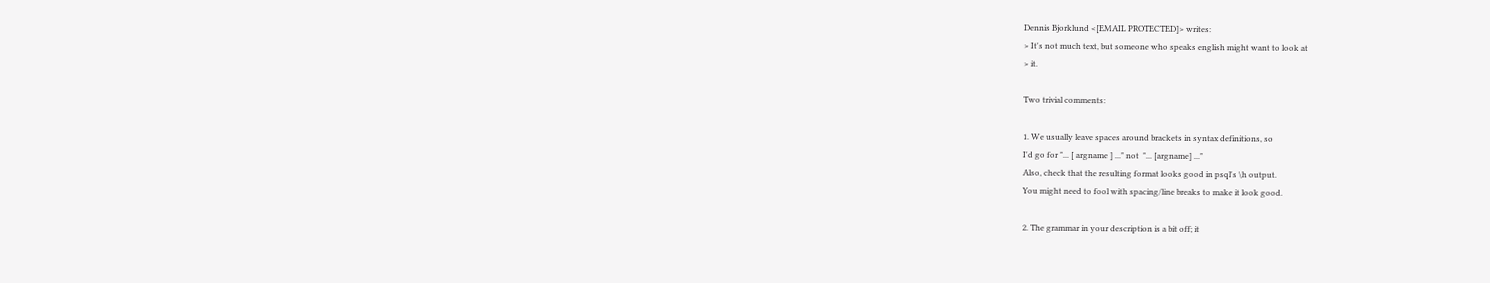Dennis Bjorklund <[EMAIL PROTECTED]> writes:
> It's not much text, but someone who speaks english might want to look at
> it.

Two trivial comments:

1. We usually leave spaces around brackets in syntax definitions, so
I'd go for "... [ argname ] ..." not  "... [argname] ..."
Also, check that the resulting format looks good in psql's \h output.
You might need to fool with spacing/line breaks to make it look good.

2. The grammar in your description is a bit off; it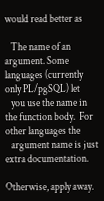would read better as

   The name of an argument. Some languages (currently only PL/pgSQL) let
   you use the name in the function body.  For other languages the
   argument name is just extra documentation.

Otherwise, apply away.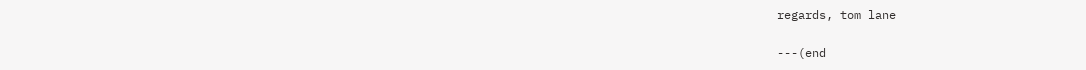regards, tom lane

---(end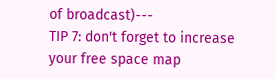of broadcast)---
TIP 7: don't forget to increase your free space map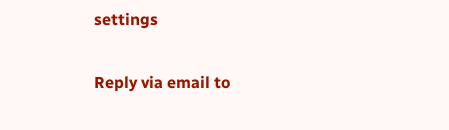settings

Reply via email to